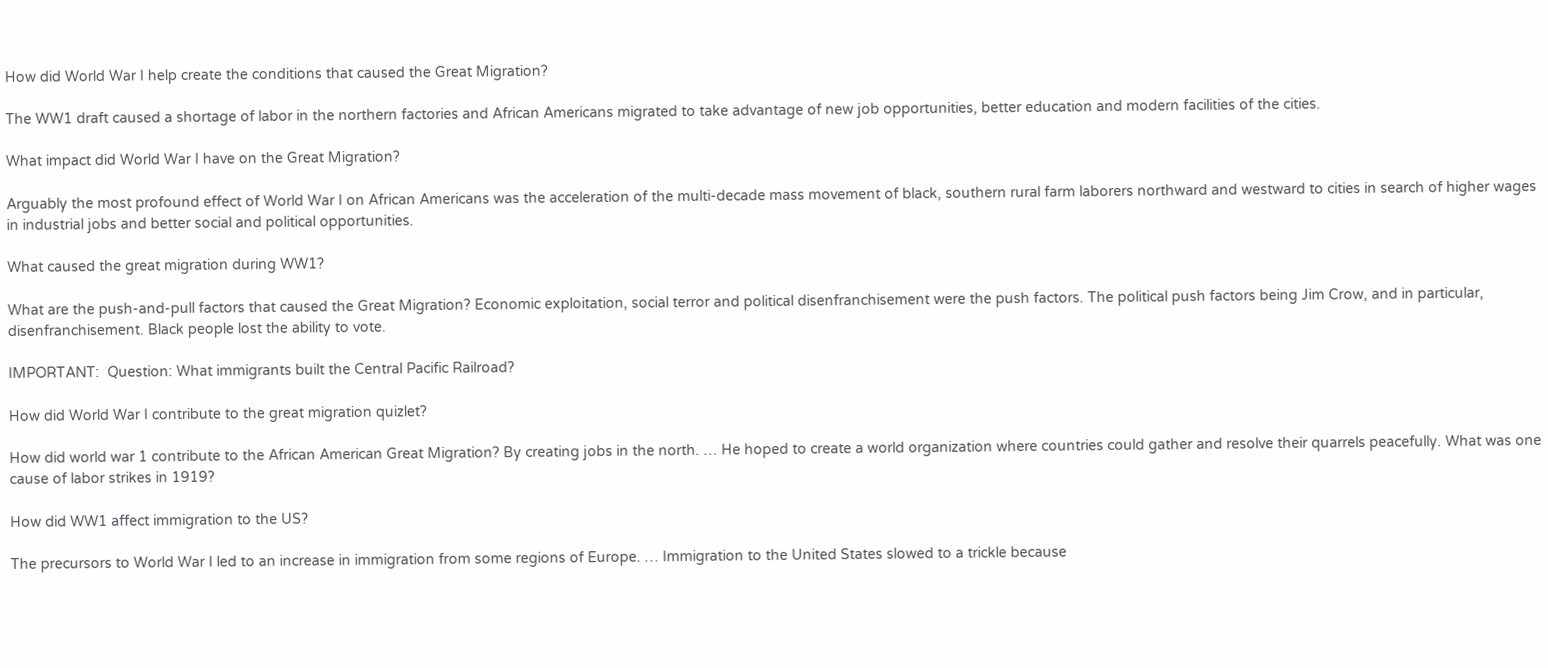How did World War I help create the conditions that caused the Great Migration?

The WW1 draft caused a shortage of labor in the northern factories and African Americans migrated to take advantage of new job opportunities, better education and modern facilities of the cities.

What impact did World War I have on the Great Migration?

Arguably the most profound effect of World War I on African Americans was the acceleration of the multi-decade mass movement of black, southern rural farm laborers northward and westward to cities in search of higher wages in industrial jobs and better social and political opportunities.

What caused the great migration during WW1?

What are the push-and-pull factors that caused the Great Migration? Economic exploitation, social terror and political disenfranchisement were the push factors. The political push factors being Jim Crow, and in particular, disenfranchisement. Black people lost the ability to vote.

IMPORTANT:  Question: What immigrants built the Central Pacific Railroad?

How did World War I contribute to the great migration quizlet?

How did world war 1 contribute to the African American Great Migration? By creating jobs in the north. … He hoped to create a world organization where countries could gather and resolve their quarrels peacefully. What was one cause of labor strikes in 1919?

How did WW1 affect immigration to the US?

The precursors to World War I led to an increase in immigration from some regions of Europe. … Immigration to the United States slowed to a trickle because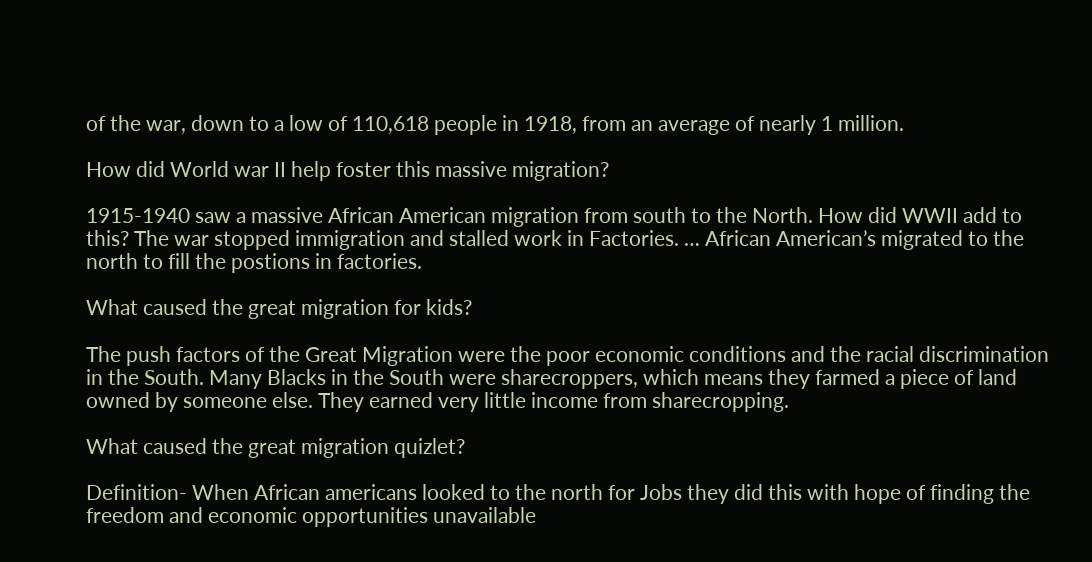of the war, down to a low of 110,618 people in 1918, from an average of nearly 1 million.

How did World war II help foster this massive migration?

1915-1940 saw a massive African American migration from south to the North. How did WWII add to this? The war stopped immigration and stalled work in Factories. … African American’s migrated to the north to fill the postions in factories.

What caused the great migration for kids?

The push factors of the Great Migration were the poor economic conditions and the racial discrimination in the South. Many Blacks in the South were sharecroppers, which means they farmed a piece of land owned by someone else. They earned very little income from sharecropping.

What caused the great migration quizlet?

Definition- When African americans looked to the north for Jobs they did this with hope of finding the freedom and economic opportunities unavailable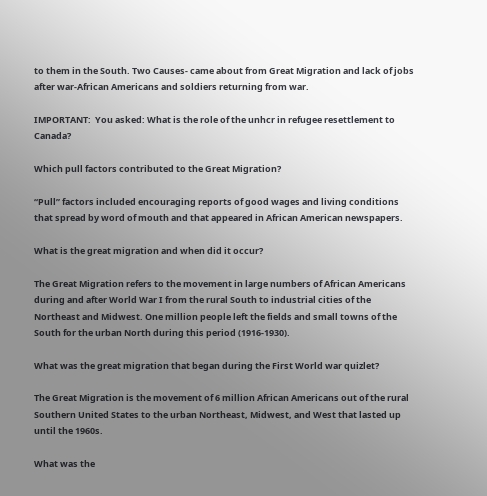to them in the South. Two Causes- came about from Great Migration and lack of jobs after war-African Americans and soldiers returning from war.

IMPORTANT:  You asked: What is the role of the unhcr in refugee resettlement to Canada?

Which pull factors contributed to the Great Migration?

“Pull” factors included encouraging reports of good wages and living conditions that spread by word of mouth and that appeared in African American newspapers.

What is the great migration and when did it occur?

The Great Migration refers to the movement in large numbers of African Americans during and after World War I from the rural South to industrial cities of the Northeast and Midwest. One million people left the fields and small towns of the South for the urban North during this period (1916-1930).

What was the great migration that began during the First World war quizlet?

The Great Migration is the movement of 6 million African Americans out of the rural Southern United States to the urban Northeast, Midwest, and West that lasted up until the 1960s.

What was the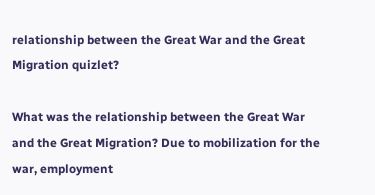relationship between the Great War and the Great Migration quizlet?

What was the relationship between the Great War and the Great Migration? Due to mobilization for the war, employment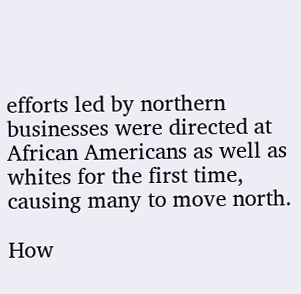efforts led by northern businesses were directed at African Americans as well as whites for the first time, causing many to move north.

How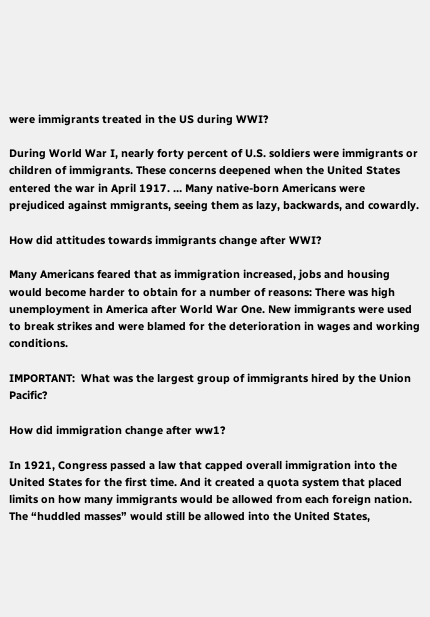were immigrants treated in the US during WWI?

During World War I, nearly forty percent of U.S. soldiers were immigrants or children of immigrants. These concerns deepened when the United States entered the war in April 1917. … Many native-born Americans were prejudiced against mmigrants, seeing them as lazy, backwards, and cowardly.

How did attitudes towards immigrants change after WWI?

Many Americans feared that as immigration increased, jobs and housing would become harder to obtain for a number of reasons: There was high unemployment in America after World War One. New immigrants were used to break strikes and were blamed for the deterioration in wages and working conditions.

IMPORTANT:  What was the largest group of immigrants hired by the Union Pacific?

How did immigration change after ww1?

In 1921, Congress passed a law that capped overall immigration into the United States for the first time. And it created a quota system that placed limits on how many immigrants would be allowed from each foreign nation. The “huddled masses” would still be allowed into the United States,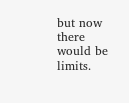but now there would be limits.